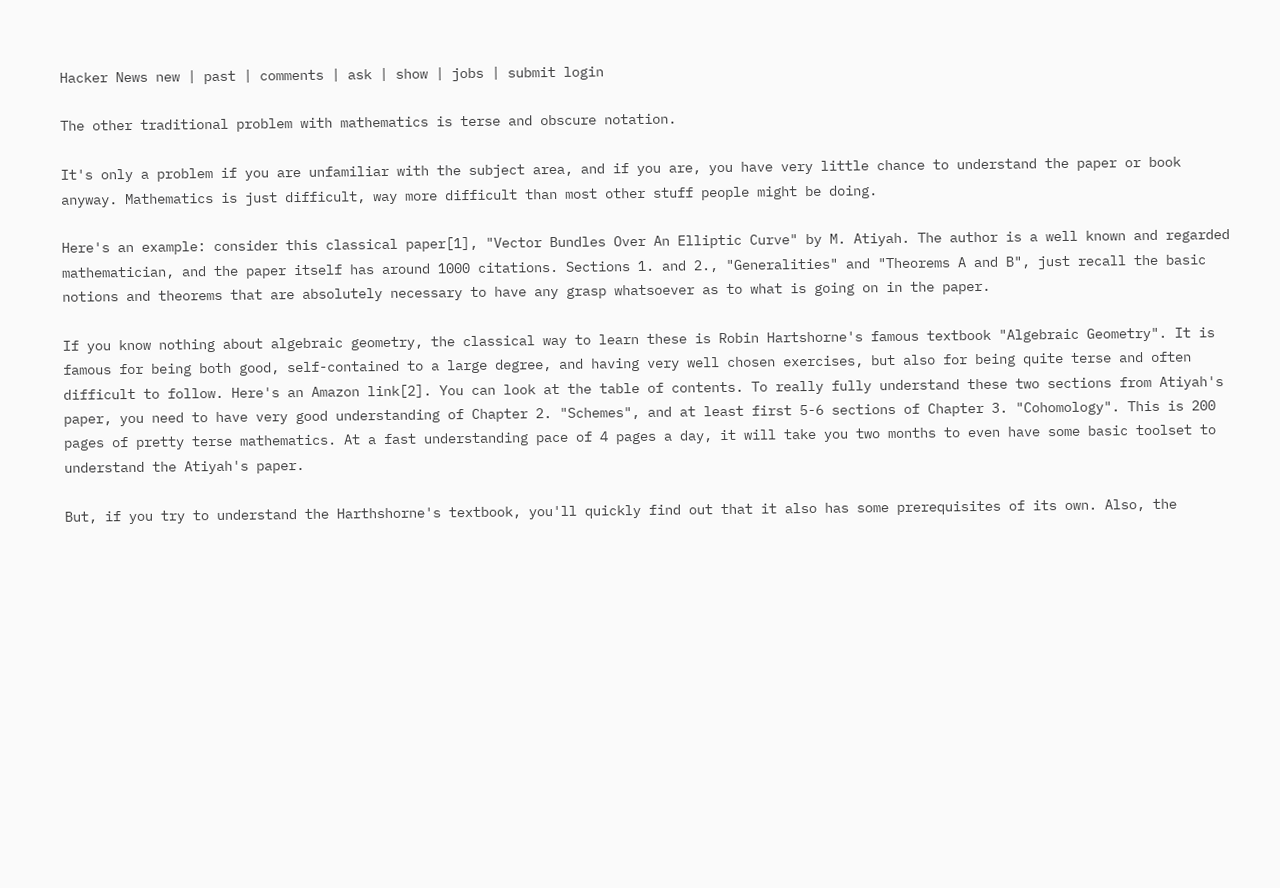Hacker News new | past | comments | ask | show | jobs | submit login

The other traditional problem with mathematics is terse and obscure notation.

It's only a problem if you are unfamiliar with the subject area, and if you are, you have very little chance to understand the paper or book anyway. Mathematics is just difficult, way more difficult than most other stuff people might be doing.

Here's an example: consider this classical paper[1], "Vector Bundles Over An Elliptic Curve" by M. Atiyah. The author is a well known and regarded mathematician, and the paper itself has around 1000 citations. Sections 1. and 2., "Generalities" and "Theorems A and B", just recall the basic notions and theorems that are absolutely necessary to have any grasp whatsoever as to what is going on in the paper.

If you know nothing about algebraic geometry, the classical way to learn these is Robin Hartshorne's famous textbook "Algebraic Geometry". It is famous for being both good, self-contained to a large degree, and having very well chosen exercises, but also for being quite terse and often difficult to follow. Here's an Amazon link[2]. You can look at the table of contents. To really fully understand these two sections from Atiyah's paper, you need to have very good understanding of Chapter 2. "Schemes", and at least first 5-6 sections of Chapter 3. "Cohomology". This is 200 pages of pretty terse mathematics. At a fast understanding pace of 4 pages a day, it will take you two months to even have some basic toolset to understand the Atiyah's paper.

But, if you try to understand the Harthshorne's textbook, you'll quickly find out that it also has some prerequisites of its own. Also, the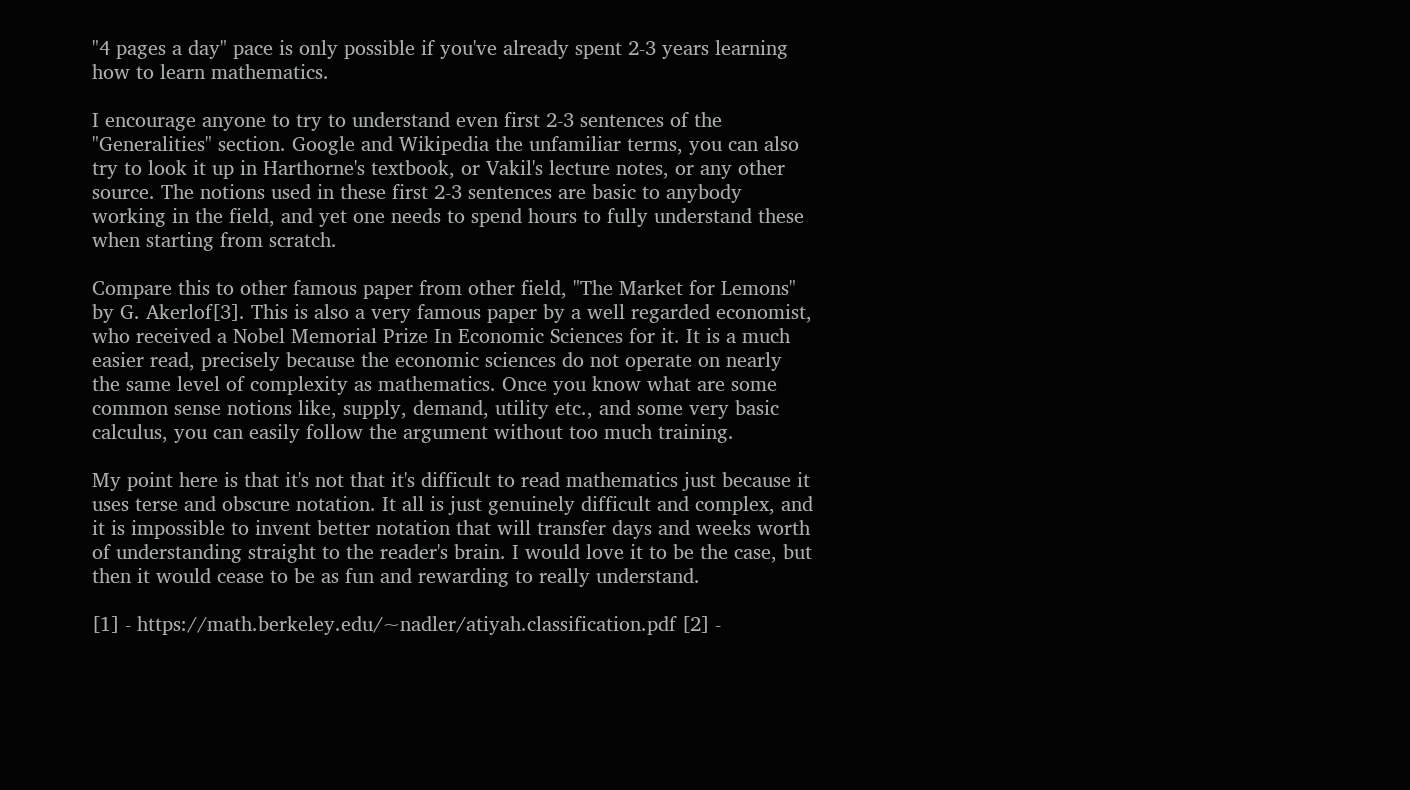"4 pages a day" pace is only possible if you've already spent 2-3 years learning how to learn mathematics.

I encourage anyone to try to understand even first 2-3 sentences of the "Generalities" section. Google and Wikipedia the unfamiliar terms, you can also try to look it up in Harthorne's textbook, or Vakil's lecture notes, or any other source. The notions used in these first 2-3 sentences are basic to anybody working in the field, and yet one needs to spend hours to fully understand these when starting from scratch.

Compare this to other famous paper from other field, "The Market for Lemons" by G. Akerlof[3]. This is also a very famous paper by a well regarded economist, who received a Nobel Memorial Prize In Economic Sciences for it. It is a much easier read, precisely because the economic sciences do not operate on nearly the same level of complexity as mathematics. Once you know what are some common sense notions like, supply, demand, utility etc., and some very basic calculus, you can easily follow the argument without too much training.

My point here is that it's not that it's difficult to read mathematics just because it uses terse and obscure notation. It all is just genuinely difficult and complex, and it is impossible to invent better notation that will transfer days and weeks worth of understanding straight to the reader's brain. I would love it to be the case, but then it would cease to be as fun and rewarding to really understand.

[1] - https://math.berkeley.edu/~nadler/atiyah.classification.pdf [2] -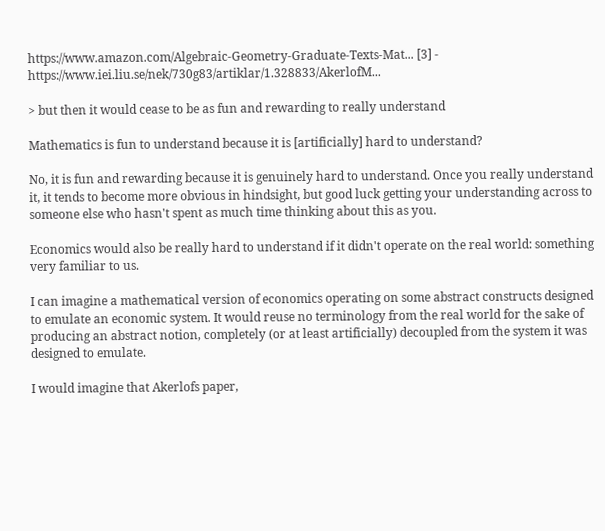https://www.amazon.com/Algebraic-Geometry-Graduate-Texts-Mat... [3] - https://www.iei.liu.se/nek/730g83/artiklar/1.328833/AkerlofM...

> but then it would cease to be as fun and rewarding to really understand

Mathematics is fun to understand because it is [artificially] hard to understand?

No, it is fun and rewarding because it is genuinely hard to understand. Once you really understand it, it tends to become more obvious in hindsight, but good luck getting your understanding across to someone else who hasn't spent as much time thinking about this as you.

Economics would also be really hard to understand if it didn't operate on the real world: something very familiar to us.

I can imagine a mathematical version of economics operating on some abstract constructs designed to emulate an economic system. It would reuse no terminology from the real world for the sake of producing an abstract notion, completely (or at least artificially) decoupled from the system it was designed to emulate.

I would imagine that Akerlofs paper,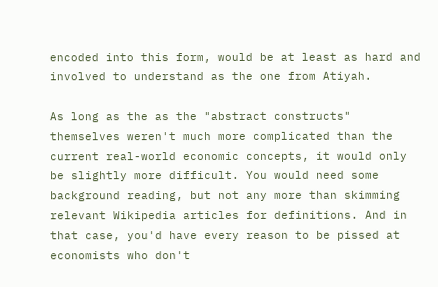encoded into this form, would be at least as hard and involved to understand as the one from Atiyah.

As long as the as the "abstract constructs" themselves weren't much more complicated than the current real-world economic concepts, it would only be slightly more difficult. You would need some background reading, but not any more than skimming relevant Wikipedia articles for definitions. And in that case, you'd have every reason to be pissed at economists who don't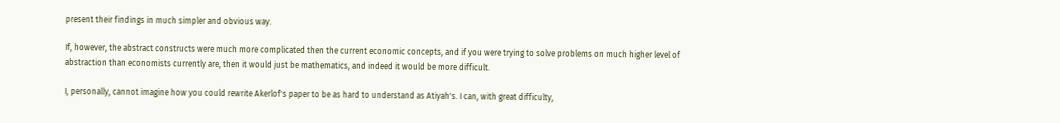present their findings in much simpler and obvious way.

If, however, the abstract constructs were much more complicated then the current economic concepts, and if you were trying to solve problems on much higher level of abstraction than economists currently are, then it would just be mathematics, and indeed it would be more difficult.

I, personally, cannot imagine how you could rewrite Akerlof's paper to be as hard to understand as Atiyah's. I can, with great difficulty,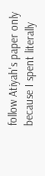follow Atiyah's paper only because I spent literally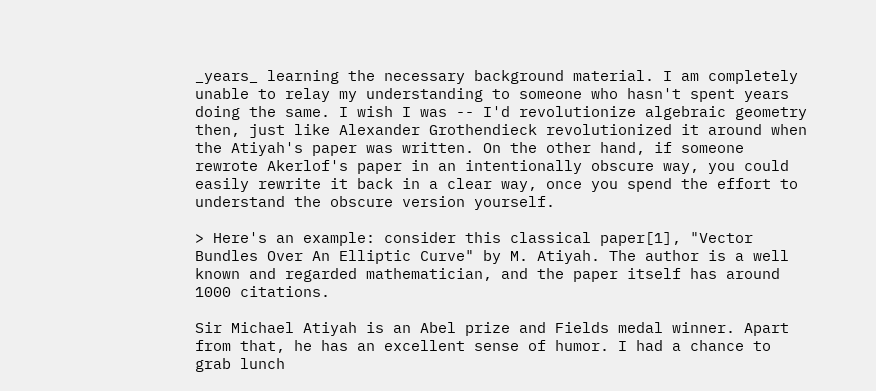_years_ learning the necessary background material. I am completely unable to relay my understanding to someone who hasn't spent years doing the same. I wish I was -- I'd revolutionize algebraic geometry then, just like Alexander Grothendieck revolutionized it around when the Atiyah's paper was written. On the other hand, if someone rewrote Akerlof's paper in an intentionally obscure way, you could easily rewrite it back in a clear way, once you spend the effort to understand the obscure version yourself.

> Here's an example: consider this classical paper[1], "Vector Bundles Over An Elliptic Curve" by M. Atiyah. The author is a well known and regarded mathematician, and the paper itself has around 1000 citations.

Sir Michael Atiyah is an Abel prize and Fields medal winner. Apart from that, he has an excellent sense of humor. I had a chance to grab lunch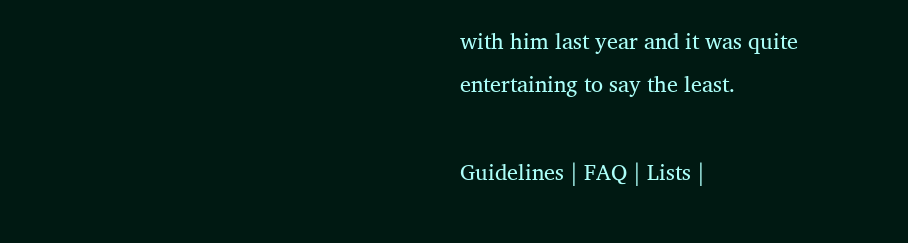with him last year and it was quite entertaining to say the least.

Guidelines | FAQ | Lists |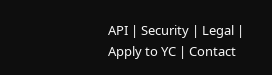API | Security | Legal | Apply to YC | Contact